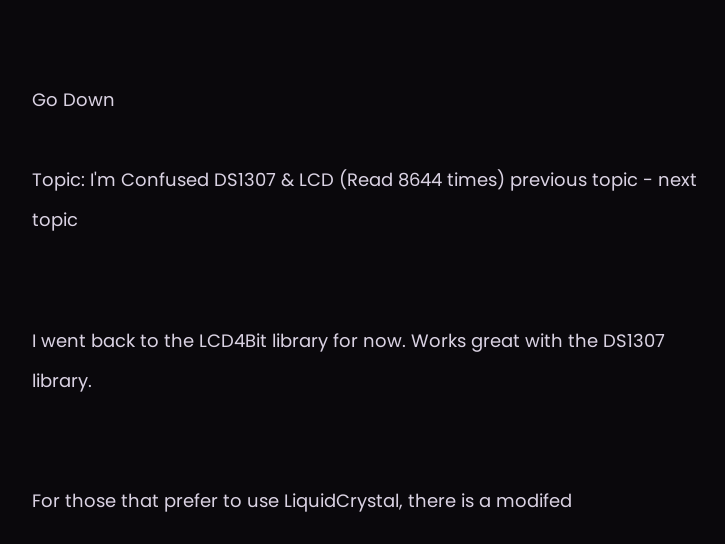Go Down

Topic: I'm Confused DS1307 & LCD (Read 8644 times) previous topic - next topic


I went back to the LCD4Bit library for now. Works great with the DS1307 library.


For those that prefer to use LiquidCrystal, there is a modifed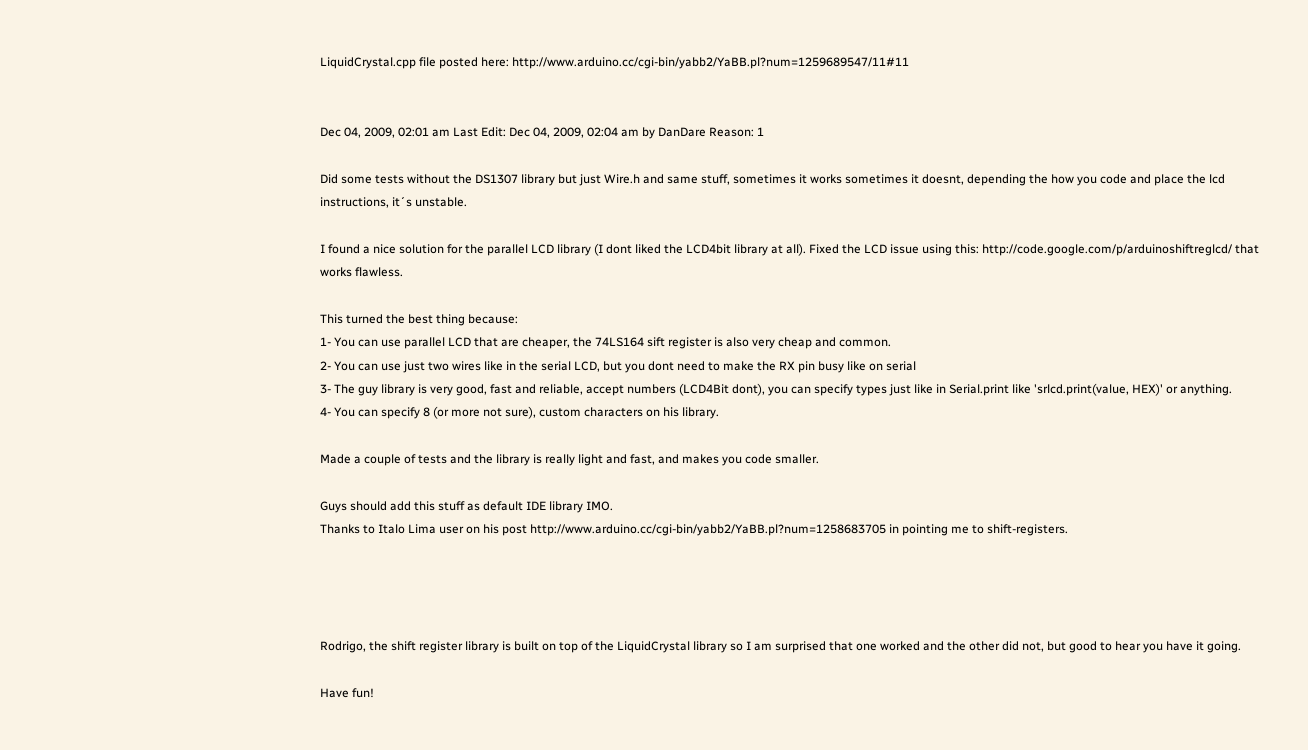LiquidCrystal.cpp file posted here: http://www.arduino.cc/cgi-bin/yabb2/YaBB.pl?num=1259689547/11#11


Dec 04, 2009, 02:01 am Last Edit: Dec 04, 2009, 02:04 am by DanDare Reason: 1

Did some tests without the DS1307 library but just Wire.h and same stuff, sometimes it works sometimes it doesnt, depending the how you code and place the lcd instructions, it´s unstable.

I found a nice solution for the parallel LCD library (I dont liked the LCD4bit library at all). Fixed the LCD issue using this: http://code.google.com/p/arduinoshiftreglcd/ that works flawless.

This turned the best thing because:
1- You can use parallel LCD that are cheaper, the 74LS164 sift register is also very cheap and common.
2- You can use just two wires like in the serial LCD, but you dont need to make the RX pin busy like on serial
3- The guy library is very good, fast and reliable, accept numbers (LCD4Bit dont), you can specify types just like in Serial.print like 'srlcd.print(value, HEX)' or anything.
4- You can specify 8 (or more not sure), custom characters on his library.

Made a couple of tests and the library is really light and fast, and makes you code smaller.

Guys should add this stuff as default IDE library IMO.
Thanks to Italo Lima user on his post http://www.arduino.cc/cgi-bin/yabb2/YaBB.pl?num=1258683705 in pointing me to shift-registers.




Rodrigo, the shift register library is built on top of the LiquidCrystal library so I am surprised that one worked and the other did not, but good to hear you have it going.

Have fun!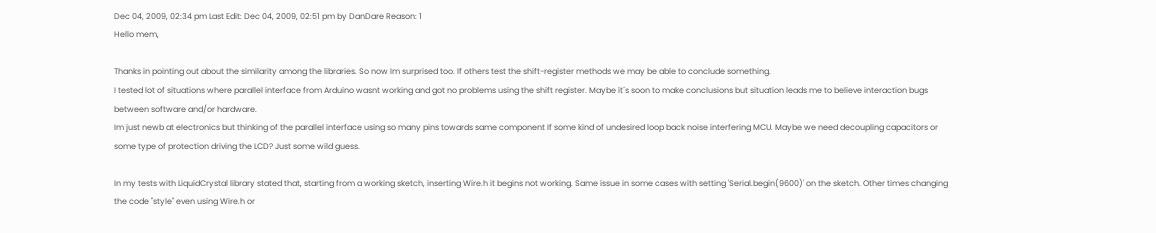Dec 04, 2009, 02:34 pm Last Edit: Dec 04, 2009, 02:51 pm by DanDare Reason: 1
Hello mem,

Thanks in pointing out about the similarity among the libraries. So now Im surprised too. If others test the shift-register methods we may be able to conclude something.
I tested lot of situations where parallel interface from Arduino wasnt working and got no problems using the shift register. Maybe it´s soon to make conclusions but situation leads me to believe interaction bugs between software and/or hardware.
Im just newb at electronics but thinking of the parallel interface using so many pins towards same component If some kind of undesired loop back noise interfering MCU. Maybe we need decoupling capacitors or some type of protection driving the LCD? Just some wild guess.

In my tests with LiquidCrystal library stated that, starting from a working sketch, inserting Wire.h it begins not working. Same issue in some cases with setting 'Serial.begin(9600)' on the sketch. Other times changing the code "style" even using Wire.h or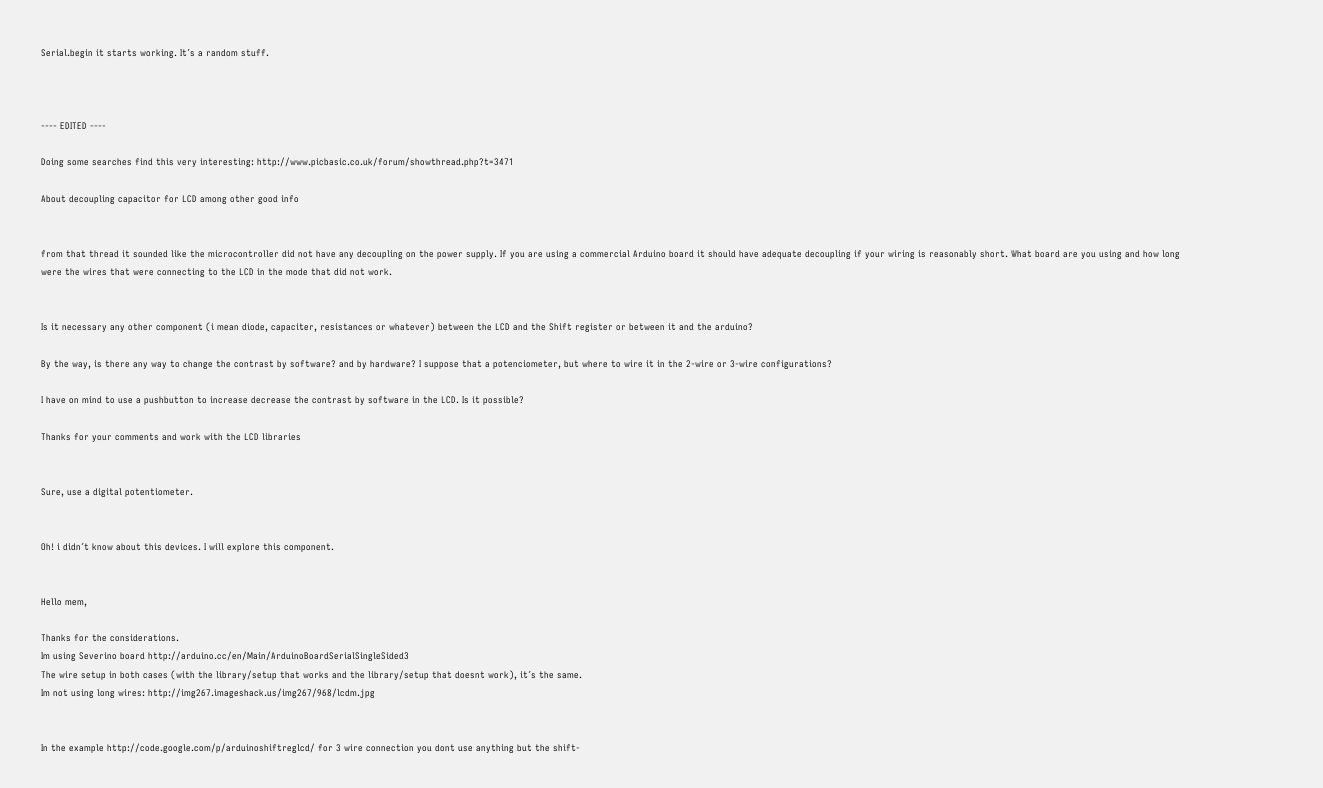Serial.begin it starts working. It´s a random stuff.



---- EDITED ----

Doing some searches find this very interesting: http://www.picbasic.co.uk/forum/showthread.php?t=3471

About decoupling capacitor for LCD among other good info


from that thread it sounded like the microcontroller did not have any decoupling on the power supply. If you are using a commercial Arduino board it should have adequate decoupling if your wiring is reasonably short. What board are you using and how long were the wires that were connecting to the LCD in the mode that did not work.


Is it necessary any other component (i mean diode, capaciter, resistances or whatever) between the LCD and the Shift register or between it and the arduino?

By the way, is there any way to change the contrast by software? and by hardware? I suppose that a potenciometer, but where to wire it in the 2-wire or 3-wire configurations?

I have on mind to use a pushbutton to increase decrease the contrast by software in the LCD. Is it possible?

Thanks for your comments and work with the LCD libraries


Sure, use a digital potentiometer.


Oh! i didn´t know about this devices. I will explore this component.


Hello mem,

Thanks for the considerations.
Im using Severino board http://arduino.cc/en/Main/ArduinoBoardSerialSingleSided3
The wire setup in both cases (with the library/setup that works and the library/setup that doesnt work), it´s the same.
Im not using long wires: http://img267.imageshack.us/img267/968/lcdm.jpg


In the example http://code.google.com/p/arduinoshiftreglcd/ for 3 wire connection you dont use anything but the shift-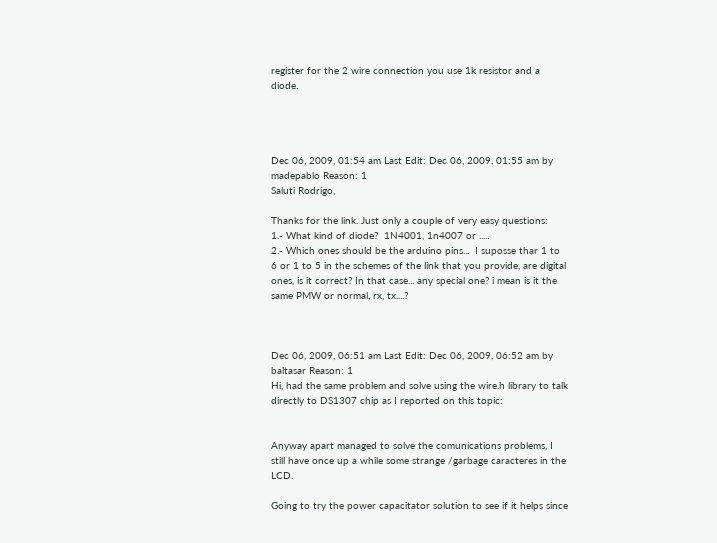register for the 2 wire connection you use 1k resistor and a diode.




Dec 06, 2009, 01:54 am Last Edit: Dec 06, 2009, 01:55 am by madepablo Reason: 1
Saluti Rodrigo,

Thanks for the link. Just only a couple of very easy questions:
1.- What kind of diode?  1N4001, 1n4007 or .....
2.- Which ones should be the arduino pins...  I suposse thar 1 to 6 or 1 to 5 in the schemes of the link that you provide, are digital ones, is it correct? In that case... any special one? i mean is it the same PMW or normal, rx, tx....?



Dec 06, 2009, 06:51 am Last Edit: Dec 06, 2009, 06:52 am by baltasar Reason: 1
Hi, had the same problem and solve using the wire.h library to talk directly to DS1307 chip as I reported on this topic:


Anyway apart managed to solve the comunications problems, I still have once up a while some strange /garbage caracteres in the LCD.

Going to try the power capacitator solution to see if it helps since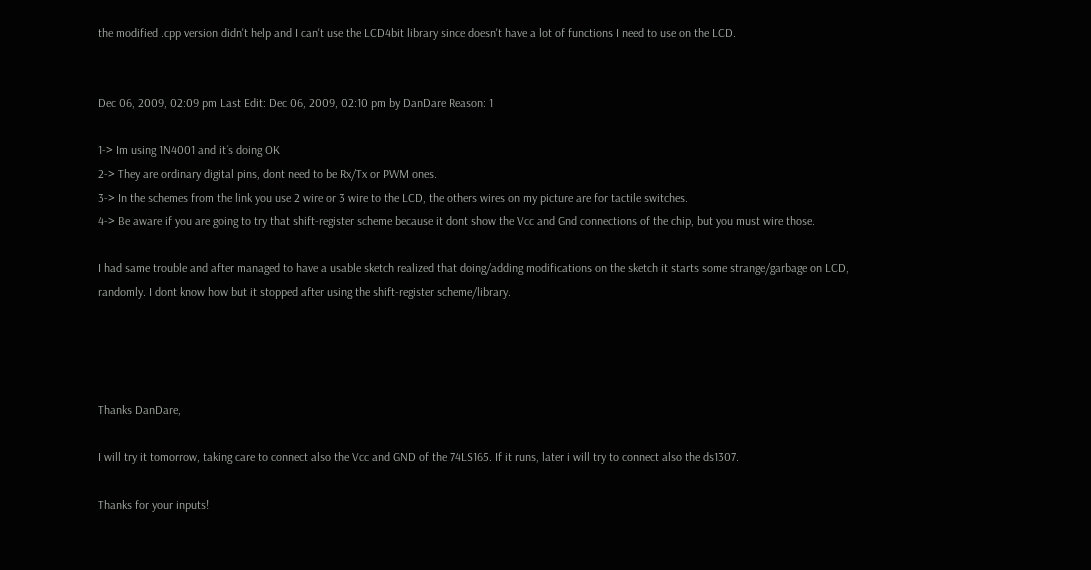the modified .cpp version didn't help and I can't use the LCD4bit library since doesn't have a lot of functions I need to use on the LCD.


Dec 06, 2009, 02:09 pm Last Edit: Dec 06, 2009, 02:10 pm by DanDare Reason: 1

1-> Im using 1N4001 and it´s doing OK
2-> They are ordinary digital pins, dont need to be Rx/Tx or PWM ones.
3-> In the schemes from the link you use 2 wire or 3 wire to the LCD, the others wires on my picture are for tactile switches.
4-> Be aware if you are going to try that shift-register scheme because it dont show the Vcc and Gnd connections of the chip, but you must wire those.

I had same trouble and after managed to have a usable sketch realized that doing/adding modifications on the sketch it starts some strange/garbage on LCD, randomly. I dont know how but it stopped after using the shift-register scheme/library.




Thanks DanDare,

I will try it tomorrow, taking care to connect also the Vcc and GND of the 74LS165. If it runs, later i will try to connect also the ds1307.

Thanks for your inputs!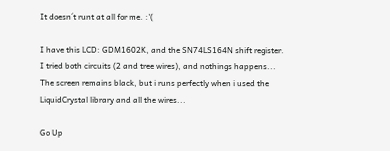It doesn´t runt at all for me. :'(

I have this LCD: GDM1602K, and the SN74LS164N shift register. I tried both circuits (2 and tree wires), and nothings happens... The screen remains black, but i runs perfectly when i used the LiquidCrystal library and all the wires...

Go Up